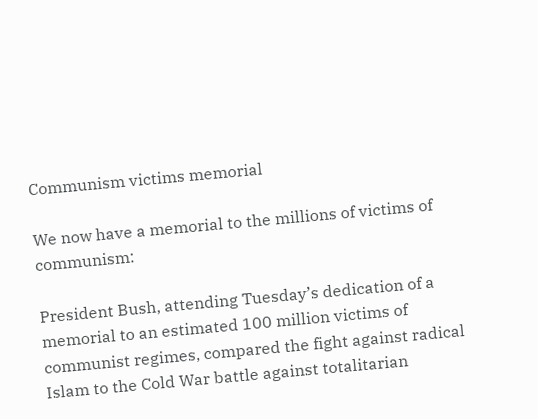Communism victims memorial

We now have a memorial to the millions of victims of communism:

President Bush, attending Tuesday’s dedication of a memorial to an estimated 100 million victims of communist regimes, compared the fight against radical Islam to the Cold War battle against totalitarian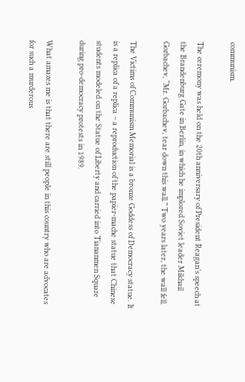communism.

The ceremony was held on the 20th anniversary of President Reagan’s speech at the Brandenburg Gate in Berlin, in which he implored Soviet leader Mikhail Gorbachev, “Mr. Gorbachev, tear down this wall.” Two years later, the wall fell.

The Victims of Communism Memorial is a bronze Goddess of Democracy statue. It is a replica of a replica – a reproduction of the papier-mache statue that Chinese students modeled on the Statue of Liberty and carried into Tiananmen Square during pro-democracy protests in 1989.

What amazes me is that there are still people in this country who are advocates for such a murderous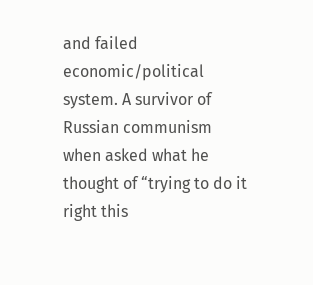and failed economic/political system. A survivor of Russian communism when asked what he thought of “trying to do it right this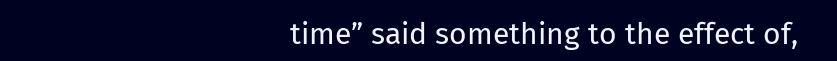time” said something to the effect of,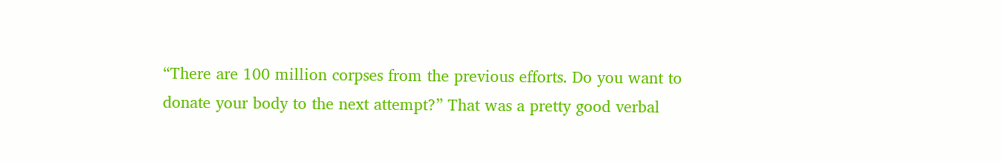“There are 100 million corpses from the previous efforts. Do you want to donate your body to the next attempt?” That was a pretty good verbal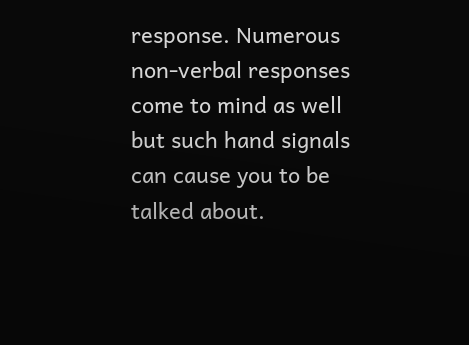response. Numerous non-verbal responses come to mind as well but such hand signals can cause you to be talked about.